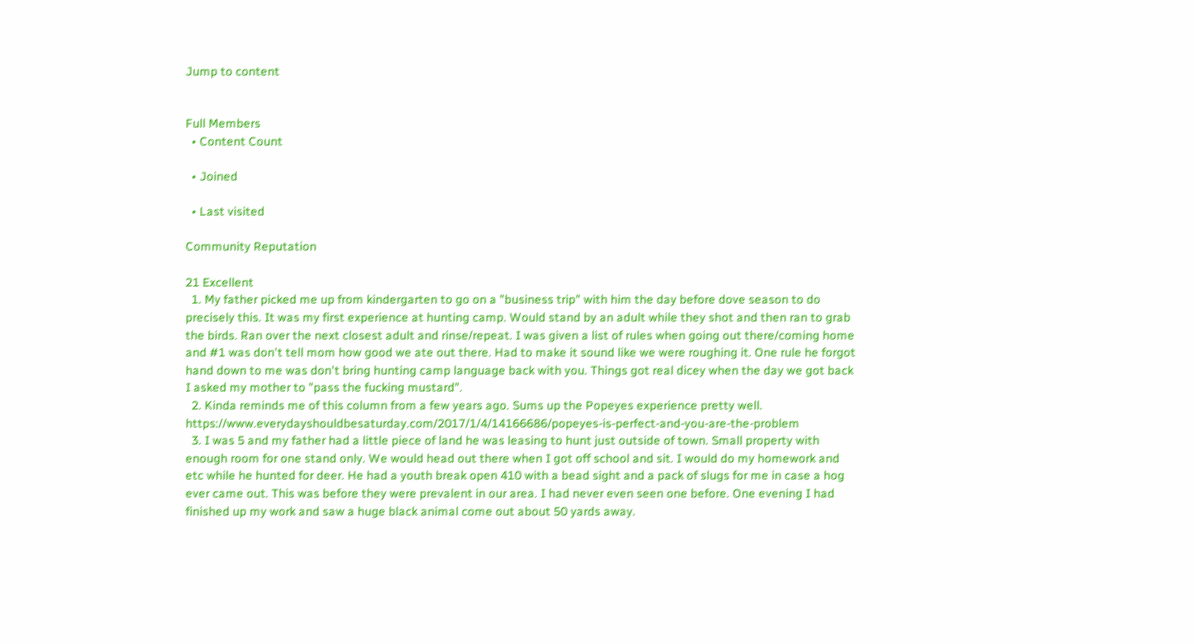Jump to content


Full Members
  • Content Count

  • Joined

  • Last visited

Community Reputation

21 Excellent
  1. My father picked me up from kindergarten to go on a "business trip" with him the day before dove season to do precisely this. It was my first experience at hunting camp. Would stand by an adult while they shot and then ran to grab the birds. Ran over the next closest adult and rinse/repeat. I was given a list of rules when going out there/coming home and #1 was don't tell mom how good we ate out there. Had to make it sound like we were roughing it. One rule he forgot hand down to me was don't bring hunting camp language back with you. Things got real dicey when the day we got back I asked my mother to "pass the fucking mustard".
  2. Kinda reminds me of this column from a few years ago. Sums up the Popeyes experience pretty well. https://www.everydayshouldbesaturday.com/2017/1/4/14166686/popeyes-is-perfect-and-you-are-the-problem
  3. I was 5 and my father had a little piece of land he was leasing to hunt just outside of town. Small property with enough room for one stand only. We would head out there when I got off school and sit. I would do my homework and etc while he hunted for deer. He had a youth break open 410 with a bead sight and a pack of slugs for me in case a hog ever came out. This was before they were prevalent in our area. I had never even seen one before. One evening I had finished up my work and saw a huge black animal come out about 50 yards away.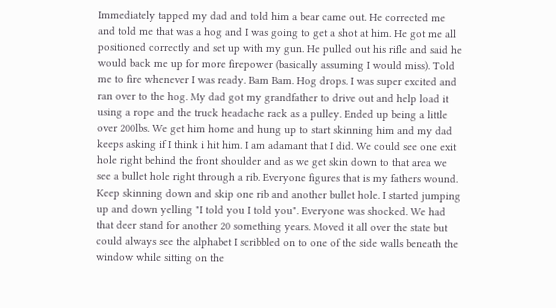Immediately tapped my dad and told him a bear came out. He corrected me and told me that was a hog and I was going to get a shot at him. He got me all positioned correctly and set up with my gun. He pulled out his rifle and said he would back me up for more firepower (basically assuming I would miss). Told me to fire whenever I was ready. Bam Bam. Hog drops. I was super excited and ran over to the hog. My dad got my grandfather to drive out and help load it using a rope and the truck headache rack as a pulley. Ended up being a little over 200lbs. We get him home and hung up to start skinning him and my dad keeps asking if I think i hit him. I am adamant that I did. We could see one exit hole right behind the front shoulder and as we get skin down to that area we see a bullet hole right through a rib. Everyone figures that is my fathers wound. Keep skinning down and skip one rib and another bullet hole. I started jumping up and down yelling "I told you I told you". Everyone was shocked. We had that deer stand for another 20 something years. Moved it all over the state but could always see the alphabet I scribbled on to one of the side walls beneath the window while sitting on the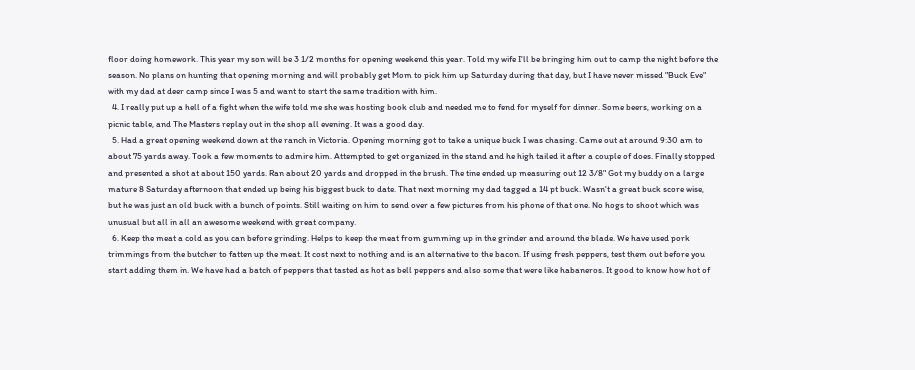floor doing homework. This year my son will be 3 1/2 months for opening weekend this year. Told my wife I'll be bringing him out to camp the night before the season. No plans on hunting that opening morning and will probably get Mom to pick him up Saturday during that day, but I have never missed "Buck Eve" with my dad at deer camp since I was 5 and want to start the same tradition with him.
  4. I really put up a hell of a fight when the wife told me she was hosting book club and needed me to fend for myself for dinner. Some beers, working on a picnic table, and The Masters replay out in the shop all evening. It was a good day.
  5. Had a great opening weekend down at the ranch in Victoria. Opening morning got to take a unique buck I was chasing. Came out at around 9:30 am to about 75 yards away. Took a few moments to admire him. Attempted to get organized in the stand and he high tailed it after a couple of does. Finally stopped and presented a shot at about 150 yards. Ran about 20 yards and dropped in the brush. The tine ended up measuring out 12 3/8" Got my buddy on a large mature 8 Saturday afternoon that ended up being his biggest buck to date. That next morning my dad tagged a 14 pt buck. Wasn't a great buck score wise, but he was just an old buck with a bunch of points. Still waiting on him to send over a few pictures from his phone of that one. No hogs to shoot which was unusual but all in all an awesome weekend with great company.
  6. Keep the meat a cold as you can before grinding. Helps to keep the meat from gumming up in the grinder and around the blade. We have used pork trimmings from the butcher to fatten up the meat. It cost next to nothing and is an alternative to the bacon. If using fresh peppers, test them out before you start adding them in. We have had a batch of peppers that tasted as hot as bell peppers and also some that were like habaneros. It good to know how hot of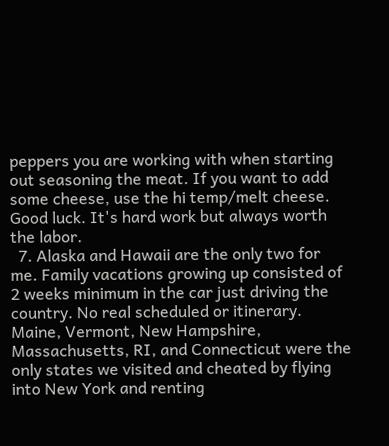peppers you are working with when starting out seasoning the meat. If you want to add some cheese, use the hi temp/melt cheese. Good luck. It's hard work but always worth the labor.
  7. Alaska and Hawaii are the only two for me. Family vacations growing up consisted of 2 weeks minimum in the car just driving the country. No real scheduled or itinerary. Maine, Vermont, New Hampshire, Massachusetts, RI, and Connecticut were the only states we visited and cheated by flying into New York and renting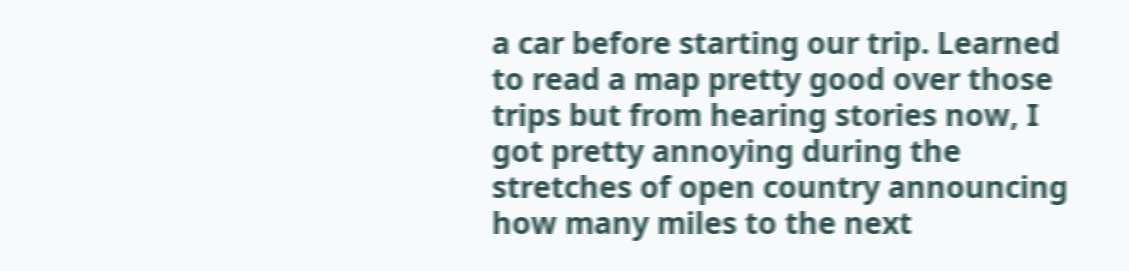a car before starting our trip. Learned to read a map pretty good over those trips but from hearing stories now, I got pretty annoying during the stretches of open country announcing how many miles to the next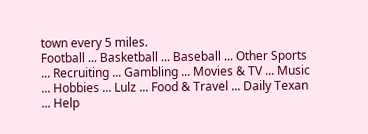town every 5 miles.
Football ... Basketball ... Baseball ... Other Sports ... Recruiting ... Gambling ... Movies & TV ... Music ... Hobbies ... Lulz ... Food & Travel ... Daily Texan ... Help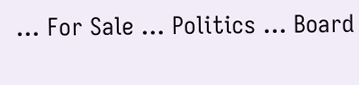... For Sale ... Politics ... Board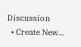Discussion
  • Create New...